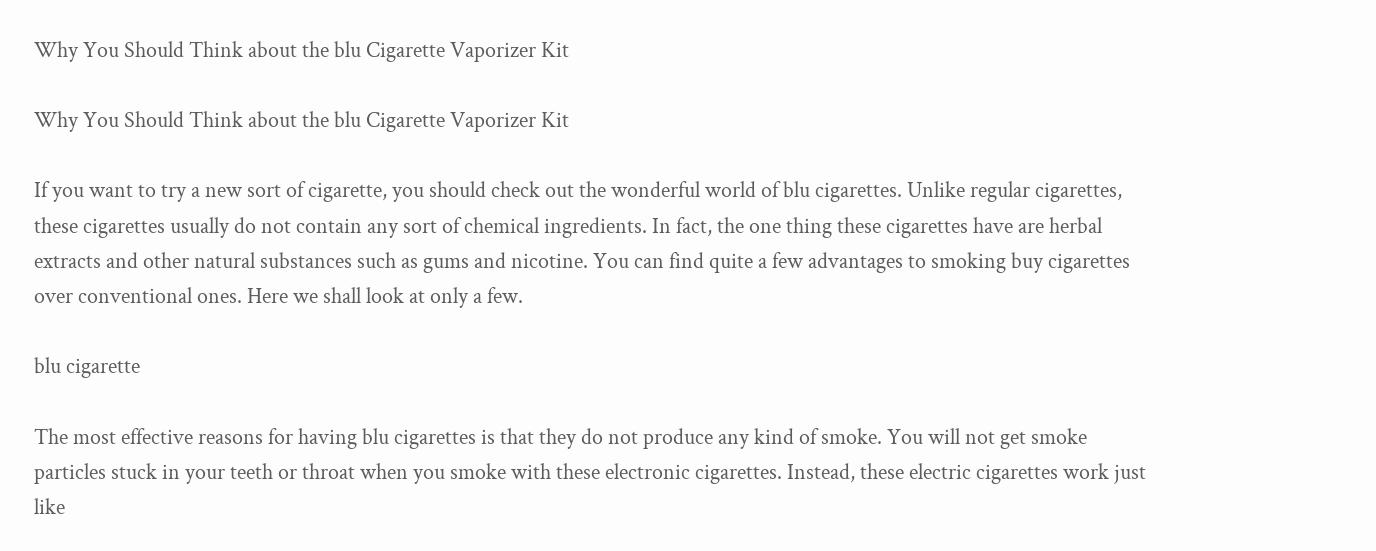Why You Should Think about the blu Cigarette Vaporizer Kit

Why You Should Think about the blu Cigarette Vaporizer Kit

If you want to try a new sort of cigarette, you should check out the wonderful world of blu cigarettes. Unlike regular cigarettes, these cigarettes usually do not contain any sort of chemical ingredients. In fact, the one thing these cigarettes have are herbal extracts and other natural substances such as gums and nicotine. You can find quite a few advantages to smoking buy cigarettes over conventional ones. Here we shall look at only a few.

blu cigarette

The most effective reasons for having blu cigarettes is that they do not produce any kind of smoke. You will not get smoke particles stuck in your teeth or throat when you smoke with these electronic cigarettes. Instead, these electric cigarettes work just like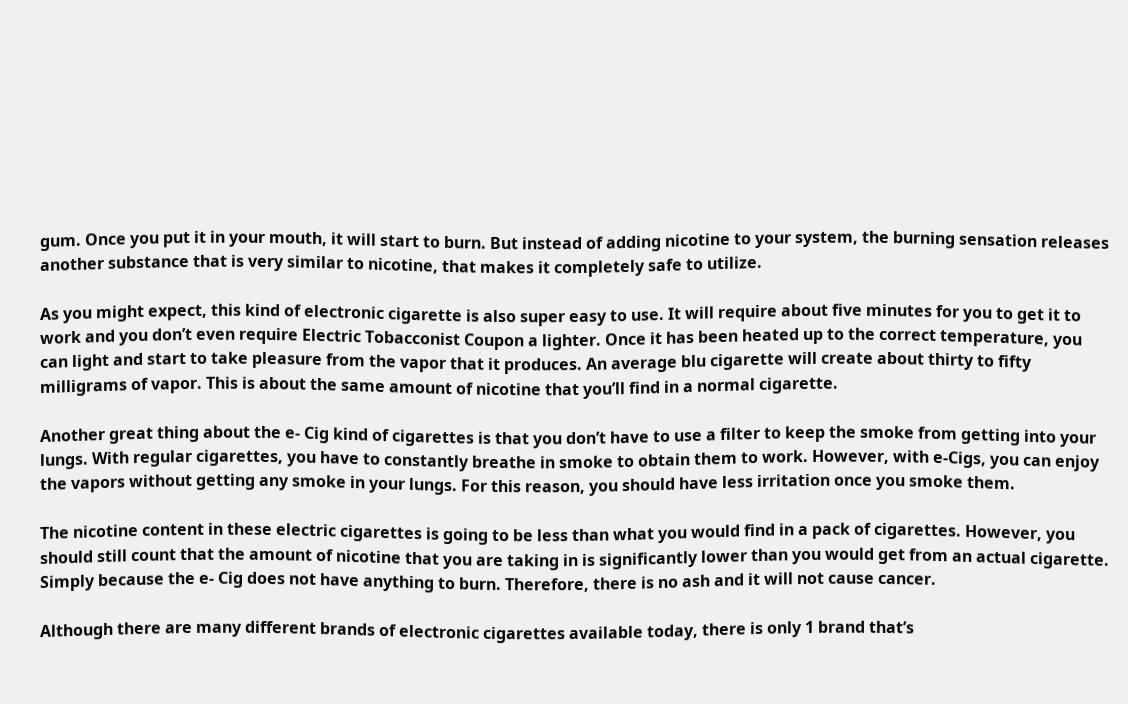gum. Once you put it in your mouth, it will start to burn. But instead of adding nicotine to your system, the burning sensation releases another substance that is very similar to nicotine, that makes it completely safe to utilize.

As you might expect, this kind of electronic cigarette is also super easy to use. It will require about five minutes for you to get it to work and you don’t even require Electric Tobacconist Coupon a lighter. Once it has been heated up to the correct temperature, you can light and start to take pleasure from the vapor that it produces. An average blu cigarette will create about thirty to fifty milligrams of vapor. This is about the same amount of nicotine that you’ll find in a normal cigarette.

Another great thing about the e- Cig kind of cigarettes is that you don’t have to use a filter to keep the smoke from getting into your lungs. With regular cigarettes, you have to constantly breathe in smoke to obtain them to work. However, with e-Cigs, you can enjoy the vapors without getting any smoke in your lungs. For this reason, you should have less irritation once you smoke them.

The nicotine content in these electric cigarettes is going to be less than what you would find in a pack of cigarettes. However, you should still count that the amount of nicotine that you are taking in is significantly lower than you would get from an actual cigarette. Simply because the e- Cig does not have anything to burn. Therefore, there is no ash and it will not cause cancer.

Although there are many different brands of electronic cigarettes available today, there is only 1 brand that’s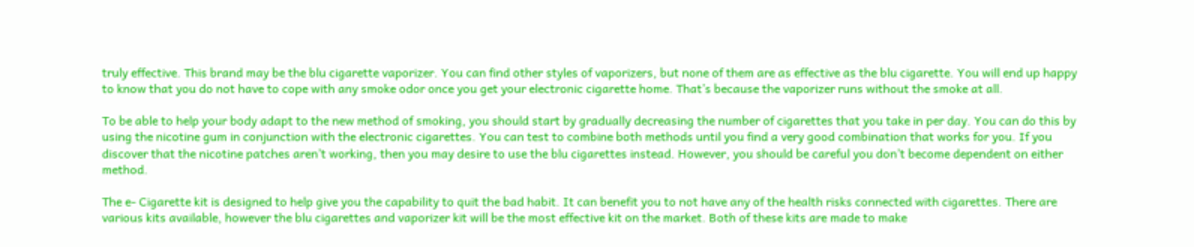truly effective. This brand may be the blu cigarette vaporizer. You can find other styles of vaporizers, but none of them are as effective as the blu cigarette. You will end up happy to know that you do not have to cope with any smoke odor once you get your electronic cigarette home. That’s because the vaporizer runs without the smoke at all.

To be able to help your body adapt to the new method of smoking, you should start by gradually decreasing the number of cigarettes that you take in per day. You can do this by using the nicotine gum in conjunction with the electronic cigarettes. You can test to combine both methods until you find a very good combination that works for you. If you discover that the nicotine patches aren’t working, then you may desire to use the blu cigarettes instead. However, you should be careful you don’t become dependent on either method.

The e- Cigarette kit is designed to help give you the capability to quit the bad habit. It can benefit you to not have any of the health risks connected with cigarettes. There are various kits available, however the blu cigarettes and vaporizer kit will be the most effective kit on the market. Both of these kits are made to make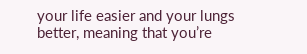your life easier and your lungs better, meaning that you’re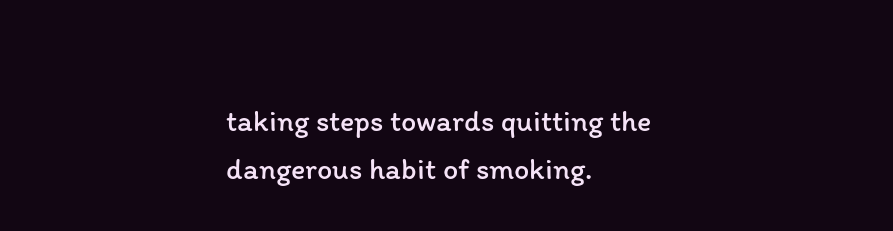taking steps towards quitting the dangerous habit of smoking.